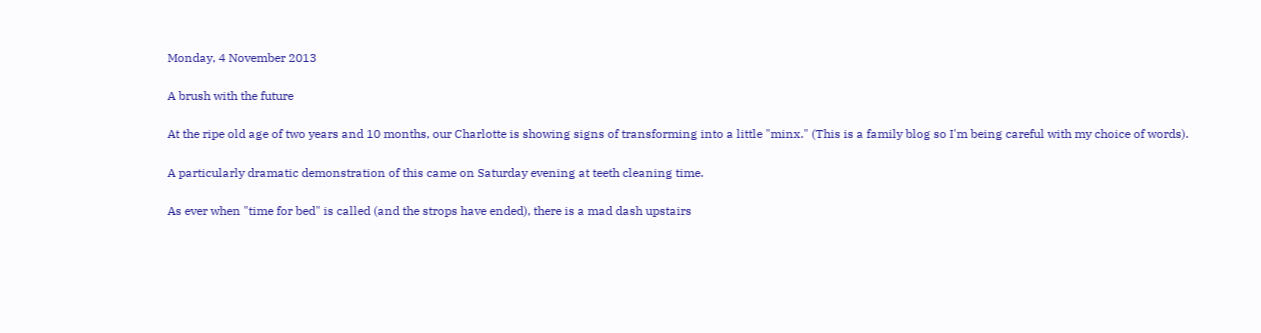Monday, 4 November 2013

A brush with the future

At the ripe old age of two years and 10 months, our Charlotte is showing signs of transforming into a little "minx." (This is a family blog so I'm being careful with my choice of words).

A particularly dramatic demonstration of this came on Saturday evening at teeth cleaning time.

As ever when "time for bed" is called (and the strops have ended), there is a mad dash upstairs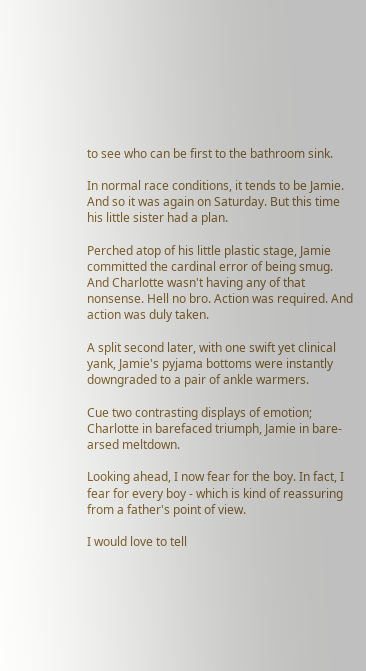to see who can be first to the bathroom sink.

In normal race conditions, it tends to be Jamie. And so it was again on Saturday. But this time his little sister had a plan.

Perched atop of his little plastic stage, Jamie committed the cardinal error of being smug. And Charlotte wasn't having any of that nonsense. Hell no bro. Action was required. And action was duly taken.

A split second later, with one swift yet clinical yank, Jamie's pyjama bottoms were instantly downgraded to a pair of ankle warmers.

Cue two contrasting displays of emotion; Charlotte in barefaced triumph, Jamie in bare-arsed meltdown.

Looking ahead, I now fear for the boy. In fact, I fear for every boy - which is kind of reassuring from a father's point of view.

I would love to tell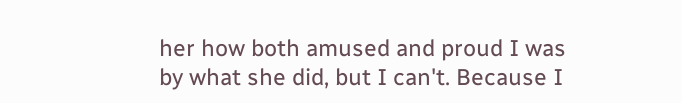her how both amused and proud I was by what she did, but I can't. Because I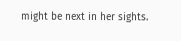might be next in her sights.